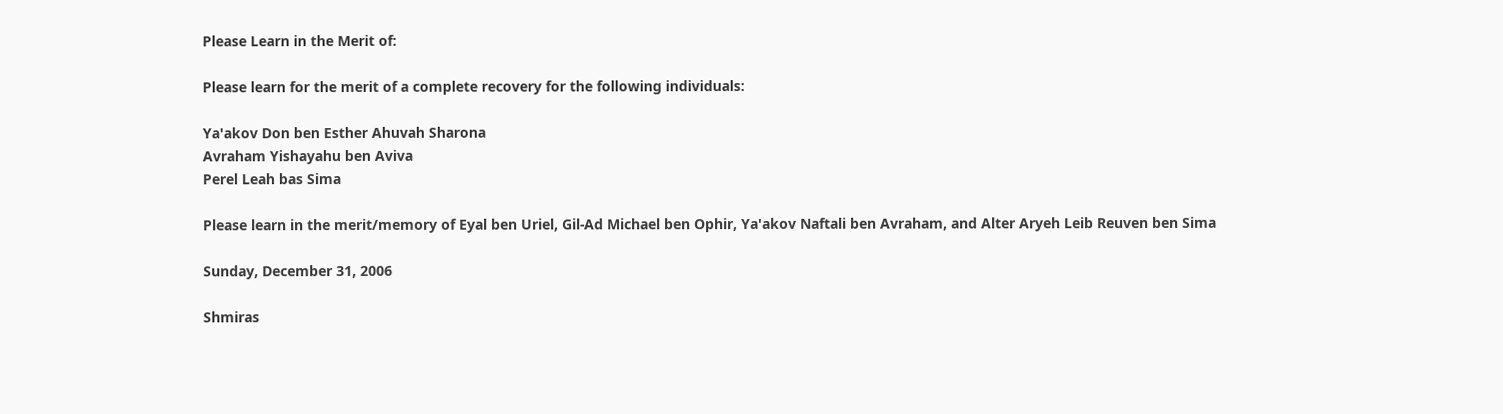Please Learn in the Merit of:

Please learn for the merit of a complete recovery for the following individuals:

Ya'akov Don ben Esther Ahuvah Sharona
Avraham Yishayahu ben Aviva
Perel Leah bas Sima

Please learn in the merit/memory of Eyal ben Uriel, Gil-Ad Michael ben Ophir, Ya'akov Naftali ben Avraham, and Alter Aryeh Leib Reuven ben Sima

Sunday, December 31, 2006

Shmiras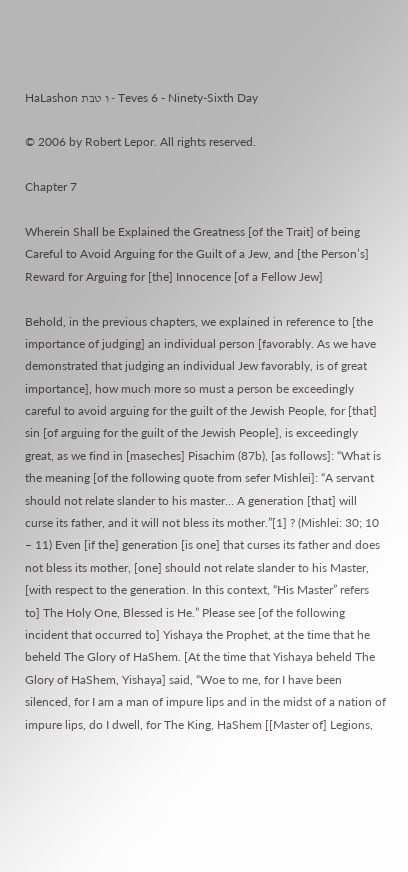HaLashon ו טבת - Teves 6 - Ninety-Sixth Day

© 2006 by Robert Lepor. All rights reserved.

Chapter 7

Wherein Shall be Explained the Greatness [of the Trait] of being Careful to Avoid Arguing for the Guilt of a Jew, and [the Person’s] Reward for Arguing for [the] Innocence [of a Fellow Jew]

Behold, in the previous chapters, we explained in reference to [the importance of judging] an individual person [favorably. As we have demonstrated that judging an individual Jew favorably, is of great importance], how much more so must a person be exceedingly careful to avoid arguing for the guilt of the Jewish People, for [that] sin [of arguing for the guilt of the Jewish People], is exceedingly great, as we find in [maseches] Pisachim (87b), [as follows]: “What is the meaning [of the following quote from sefer Mishlei]: “A servant should not relate slander to his master… A generation [that] will curse its father, and it will not bless its mother.”[1] ? (Mishlei: 30; 10 – 11) Even [if the] generation [is one] that curses its father and does not bless its mother, [one] should not relate slander to his Master, [with respect to the generation. In this context, “His Master” refers to] The Holy One, Blessed is He.” Please see [of the following incident that occurred to] Yishaya the Prophet, at the time that he beheld The Glory of HaShem. [At the time that Yishaya beheld The Glory of HaShem, Yishaya] said, “Woe to me, for I have been silenced, for I am a man of impure lips and in the midst of a nation of impure lips, do I dwell, for The King, HaShem [[Master of] Legions,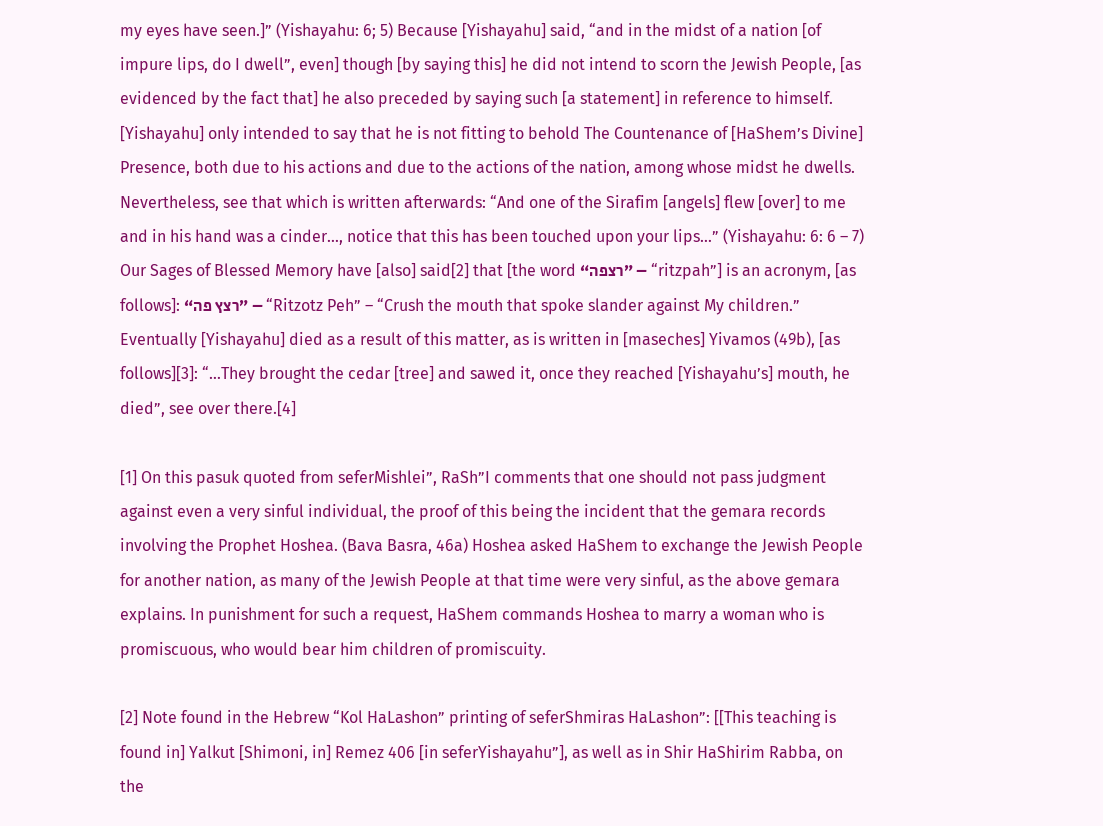my eyes have seen.]” (Yishayahu: 6; 5) Because [Yishayahu] said, “and in the midst of a nation [of impure lips, do I dwell”, even] though [by saying this] he did not intend to scorn the Jewish People, [as evidenced by the fact that] he also preceded by saying such [a statement] in reference to himself. [Yishayahu] only intended to say that he is not fitting to behold The Countenance of [HaShem’s Divine] Presence, both due to his actions and due to the actions of the nation, among whose midst he dwells. Nevertheless, see that which is written afterwards: “And one of the Sirafim [angels] flew [over] to me and in his hand was a cinder…, notice that this has been touched upon your lips…” (Yishayahu: 6: 6 – 7) Our Sages of Blessed Memory have [also] said[2] that [the word “רצפה” – “ritzpah”] is an acronym, [as follows]: “רצץ פה” – “Ritzotz Peh” – “Crush the mouth that spoke slander against My children.” Eventually [Yishayahu] died as a result of this matter, as is written in [maseches] Yivamos (49b), [as follows][3]: “…They brought the cedar [tree] and sawed it, once they reached [Yishayahu’s] mouth, he died”, see over there.[4]

[1] On this pasuk quoted from seferMishlei”, RaSh”I comments that one should not pass judgment against even a very sinful individual, the proof of this being the incident that the gemara records involving the Prophet Hoshea. (Bava Basra, 46a) Hoshea asked HaShem to exchange the Jewish People for another nation, as many of the Jewish People at that time were very sinful, as the above gemara explains. In punishment for such a request, HaShem commands Hoshea to marry a woman who is promiscuous, who would bear him children of promiscuity.

[2] Note found in the Hebrew “Kol HaLashon” printing of seferShmiras HaLashon”: [[This teaching is found in] Yalkut [Shimoni, in] Remez 406 [in seferYishayahu”], as well as in Shir HaShirim Rabba, on the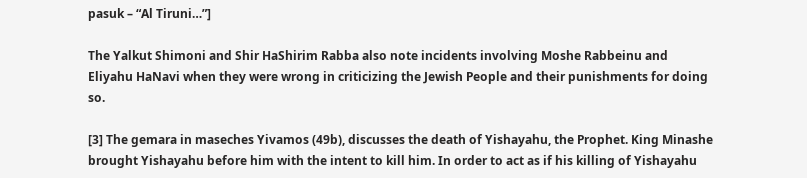pasuk – “Al Tiruni…”]

The Yalkut Shimoni and Shir HaShirim Rabba also note incidents involving Moshe Rabbeinu and Eliyahu HaNavi when they were wrong in criticizing the Jewish People and their punishments for doing so.

[3] The gemara in maseches Yivamos (49b), discusses the death of Yishayahu, the Prophet. King Minashe brought Yishayahu before him with the intent to kill him. In order to act as if his killing of Yishayahu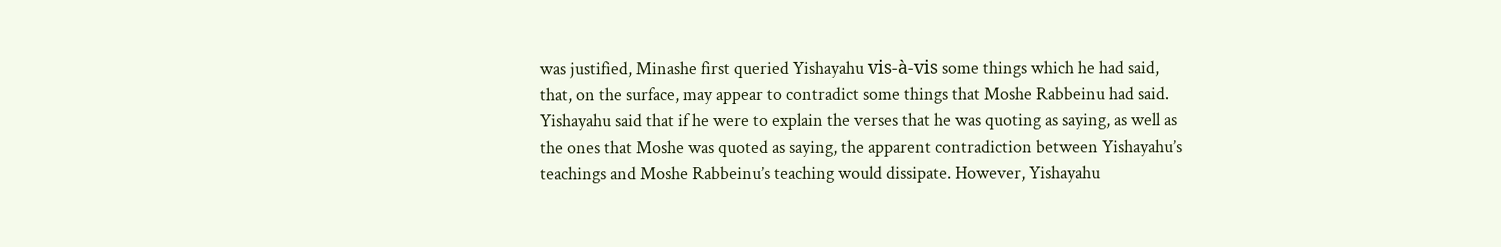was justified, Minashe first queried Yishayahu vis-à-vis some things which he had said, that, on the surface, may appear to contradict some things that Moshe Rabbeinu had said. Yishayahu said that if he were to explain the verses that he was quoting as saying, as well as the ones that Moshe was quoted as saying, the apparent contradiction between Yishayahu’s teachings and Moshe Rabbeinu’s teaching would dissipate. However, Yishayahu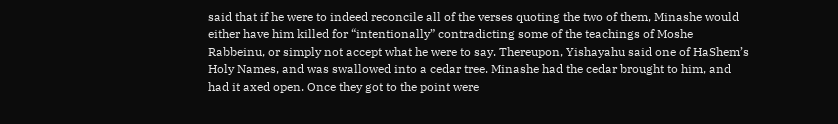said that if he were to indeed reconcile all of the verses quoting the two of them, Minashe would either have him killed for “intentionally” contradicting some of the teachings of Moshe Rabbeinu, or simply not accept what he were to say. Thereupon, Yishayahu said one of HaShem’s Holy Names, and was swallowed into a cedar tree. Minashe had the cedar brought to him, and had it axed open. Once they got to the point were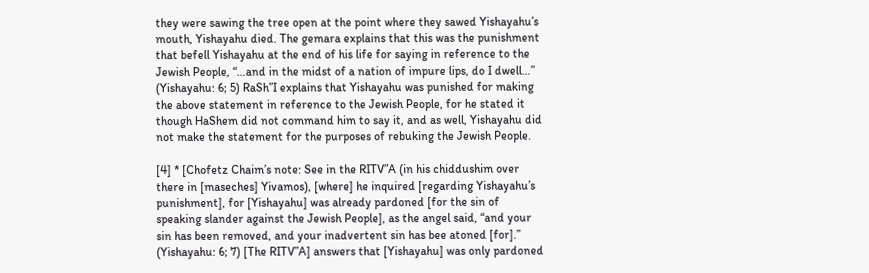they were sawing the tree open at the point where they sawed Yishayahu’s mouth, Yishayahu died. The gemara explains that this was the punishment that befell Yishayahu at the end of his life for saying in reference to the Jewish People, “…and in the midst of a nation of impure lips, do I dwell…” (Yishayahu: 6; 5) RaSh”I explains that Yishayahu was punished for making the above statement in reference to the Jewish People, for he stated it though HaShem did not command him to say it, and as well, Yishayahu did not make the statement for the purposes of rebuking the Jewish People.

[4] * [Chofetz Chaim’s note: See in the RITV”A (in his chiddushim over there in [maseches] Yivamos), [where] he inquired [regarding Yishayahu’s punishment], for [Yishayahu] was already pardoned [for the sin of speaking slander against the Jewish People], as the angel said, “and your sin has been removed, and your inadvertent sin has bee atoned [for].” (Yishayahu: 6; 7) [The RITV”A] answers that [Yishayahu] was only pardoned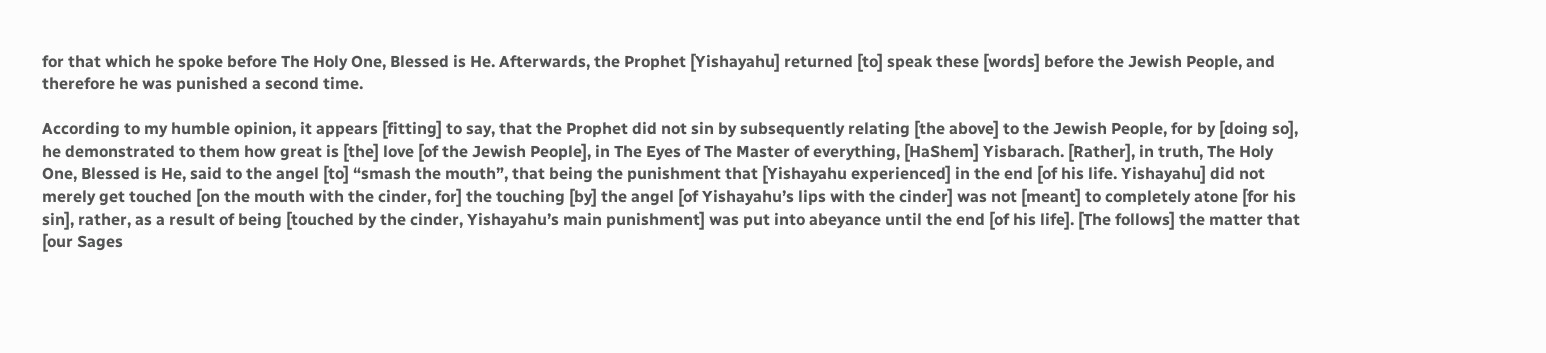for that which he spoke before The Holy One, Blessed is He. Afterwards, the Prophet [Yishayahu] returned [to] speak these [words] before the Jewish People, and therefore he was punished a second time.

According to my humble opinion, it appears [fitting] to say, that the Prophet did not sin by subsequently relating [the above] to the Jewish People, for by [doing so], he demonstrated to them how great is [the] love [of the Jewish People], in The Eyes of The Master of everything, [HaShem] Yisbarach. [Rather], in truth, The Holy One, Blessed is He, said to the angel [to] “smash the mouth”, that being the punishment that [Yishayahu experienced] in the end [of his life. Yishayahu] did not merely get touched [on the mouth with the cinder, for] the touching [by] the angel [of Yishayahu’s lips with the cinder] was not [meant] to completely atone [for his sin], rather, as a result of being [touched by the cinder, Yishayahu’s main punishment] was put into abeyance until the end [of his life]. [The follows] the matter that [our Sages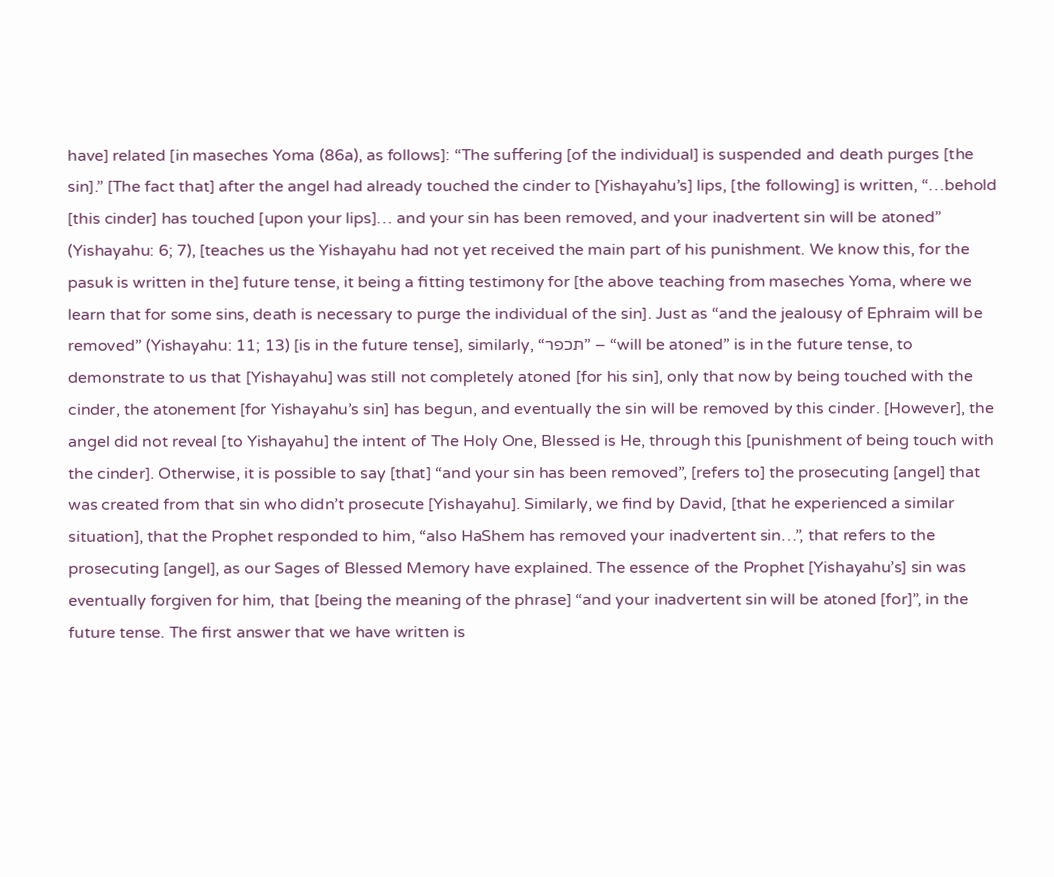have] related [in maseches Yoma (86a), as follows]: “The suffering [of the individual] is suspended and death purges [the sin].” [The fact that] after the angel had already touched the cinder to [Yishayahu’s] lips, [the following] is written, “…behold [this cinder] has touched [upon your lips]… and your sin has been removed, and your inadvertent sin will be atoned” (Yishayahu: 6; 7), [teaches us the Yishayahu had not yet received the main part of his punishment. We know this, for the pasuk is written in the] future tense, it being a fitting testimony for [the above teaching from maseches Yoma, where we learn that for some sins, death is necessary to purge the individual of the sin]. Just as “and the jealousy of Ephraim will be removed” (Yishayahu: 11; 13) [is in the future tense], similarly, “תּכפר” – “will be atoned” is in the future tense, to demonstrate to us that [Yishayahu] was still not completely atoned [for his sin], only that now by being touched with the cinder, the atonement [for Yishayahu’s sin] has begun, and eventually the sin will be removed by this cinder. [However], the angel did not reveal [to Yishayahu] the intent of The Holy One, Blessed is He, through this [punishment of being touch with the cinder]. Otherwise, it is possible to say [that] “and your sin has been removed”, [refers to] the prosecuting [angel] that was created from that sin who didn’t prosecute [Yishayahu]. Similarly, we find by David, [that he experienced a similar situation], that the Prophet responded to him, “also HaShem has removed your inadvertent sin…”, that refers to the prosecuting [angel], as our Sages of Blessed Memory have explained. The essence of the Prophet [Yishayahu’s] sin was eventually forgiven for him, that [being the meaning of the phrase] “and your inadvertent sin will be atoned [for]”, in the future tense. The first answer that we have written is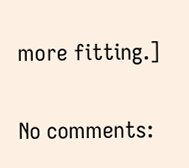more fitting.]

No comments: